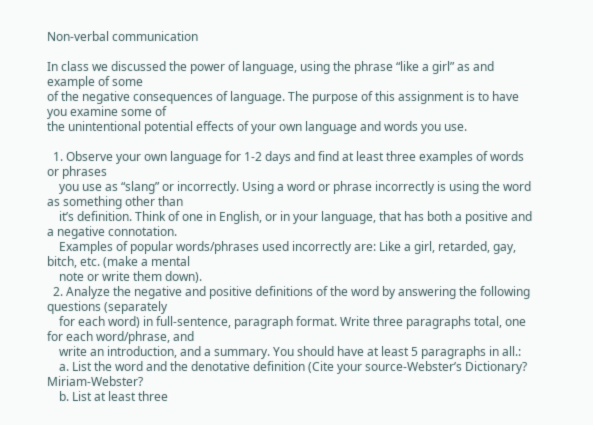Non-verbal communication

In class we discussed the power of language, using the phrase “like a girl” as and example of some
of the negative consequences of language. The purpose of this assignment is to have you examine some of
the unintentional potential effects of your own language and words you use.

  1. Observe your own language for 1-2 days and find at least three examples of words or phrases
    you use as “slang” or incorrectly. Using a word or phrase incorrectly is using the word as something other than
    it’s definition. Think of one in English, or in your language, that has both a positive and a negative connotation.
    Examples of popular words/phrases used incorrectly are: Like a girl, retarded, gay, bitch, etc. (make a mental
    note or write them down).
  2. Analyze the negative and positive definitions of the word by answering the following questions (separately
    for each word) in full-sentence, paragraph format. Write three paragraphs total, one for each word/phrase, and
    write an introduction, and a summary. You should have at least 5 paragraphs in all.:
    a. List the word and the denotative definition (Cite your source-Webster’s Dictionary? Miriam-Webster?
    b. List at least three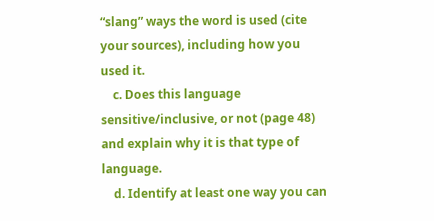“slang” ways the word is used (cite your sources), including how you used it.
    c. Does this language sensitive/inclusive, or not (page 48) and explain why it is that type of language.
    d. Identify at least one way you can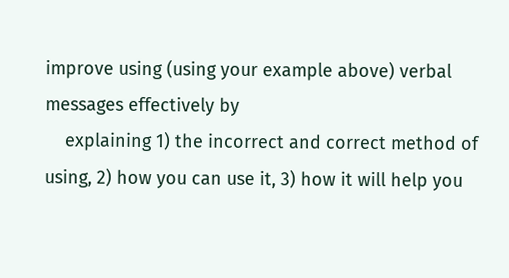improve using (using your example above) verbal messages effectively by
    explaining 1) the incorrect and correct method of using, 2) how you can use it, 3) how it will help you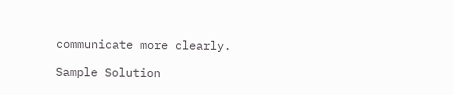communicate more clearly.

Sample Solution